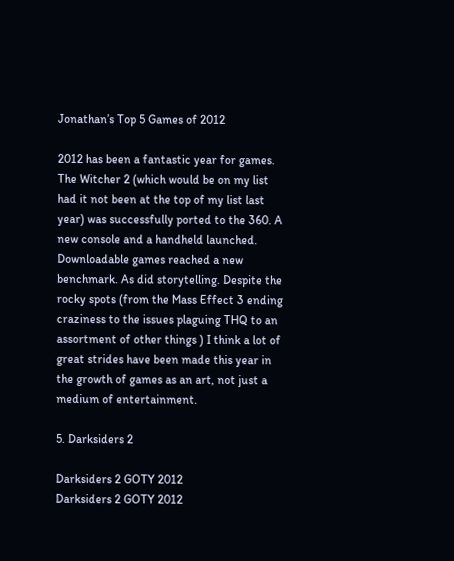Jonathan’s Top 5 Games of 2012

2012 has been a fantastic year for games. The Witcher 2 (which would be on my list had it not been at the top of my list last year) was successfully ported to the 360. A new console and a handheld launched. Downloadable games reached a new benchmark. As did storytelling. Despite the rocky spots (from the Mass Effect 3 ending craziness to the issues plaguing THQ to an assortment of other things ) I think a lot of great strides have been made this year in the growth of games as an art, not just a medium of entertainment.

5. Darksiders 2

Darksiders 2 GOTY 2012
Darksiders 2 GOTY 2012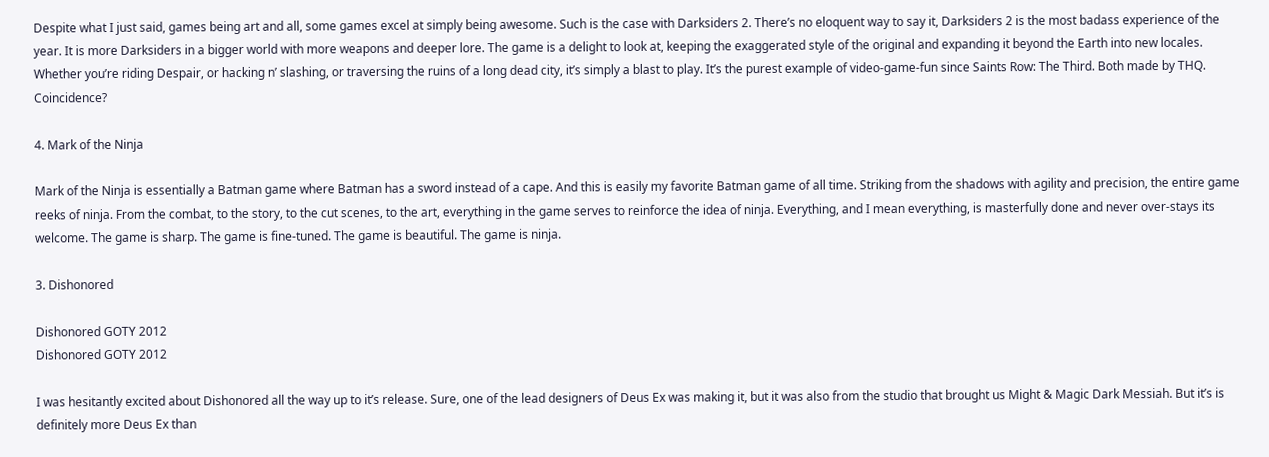Despite what I just said, games being art and all, some games excel at simply being awesome. Such is the case with Darksiders 2. There’s no eloquent way to say it, Darksiders 2 is the most badass experience of the year. It is more Darksiders in a bigger world with more weapons and deeper lore. The game is a delight to look at, keeping the exaggerated style of the original and expanding it beyond the Earth into new locales. Whether you’re riding Despair, or hacking n’ slashing, or traversing the ruins of a long dead city, it’s simply a blast to play. It’s the purest example of video-game-fun since Saints Row: The Third. Both made by THQ. Coincidence?

4. Mark of the Ninja

Mark of the Ninja is essentially a Batman game where Batman has a sword instead of a cape. And this is easily my favorite Batman game of all time. Striking from the shadows with agility and precision, the entire game reeks of ninja. From the combat, to the story, to the cut scenes, to the art, everything in the game serves to reinforce the idea of ninja. Everything, and I mean everything, is masterfully done and never over-stays its welcome. The game is sharp. The game is fine-tuned. The game is beautiful. The game is ninja.

3. Dishonored

Dishonored GOTY 2012
Dishonored GOTY 2012

I was hesitantly excited about Dishonored all the way up to it’s release. Sure, one of the lead designers of Deus Ex was making it, but it was also from the studio that brought us Might & Magic Dark Messiah. But it’s is definitely more Deus Ex than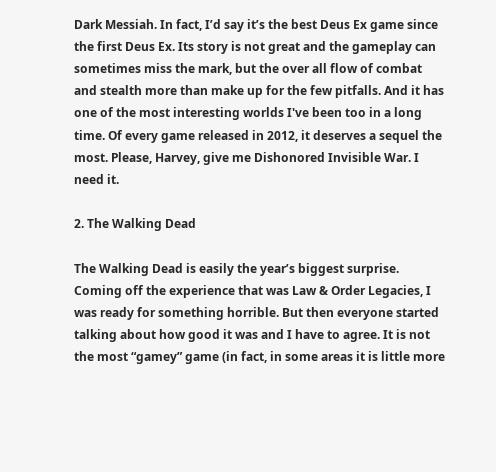Dark Messiah. In fact, I’d say it’s the best Deus Ex game since the first Deus Ex. Its story is not great and the gameplay can sometimes miss the mark, but the over all flow of combat and stealth more than make up for the few pitfalls. And it has one of the most interesting worlds I've been too in a long time. Of every game released in 2012, it deserves a sequel the most. Please, Harvey, give me Dishonored Invisible War. I need it.

2. The Walking Dead

The Walking Dead is easily the year’s biggest surprise. Coming off the experience that was Law & Order Legacies, I was ready for something horrible. But then everyone started talking about how good it was and I have to agree. It is not the most “gamey” game (in fact, in some areas it is little more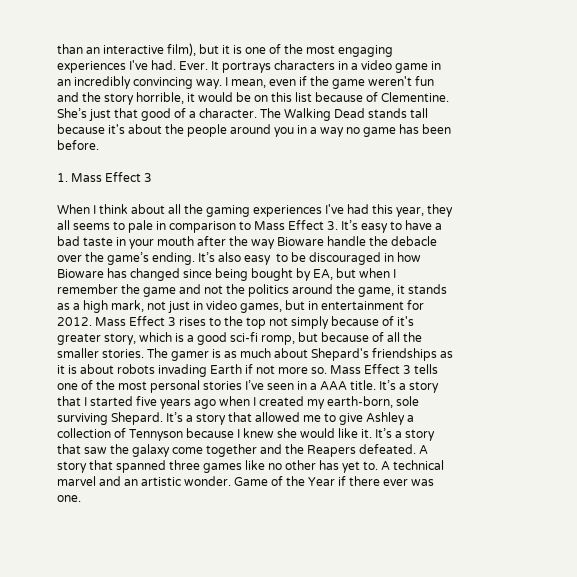than an interactive film), but it is one of the most engaging experiences I've had. Ever. It portrays characters in a video game in an incredibly convincing way. I mean, even if the game weren't fun and the story horrible, it would be on this list because of Clementine. She’s just that good of a character. The Walking Dead stands tall because it's about the people around you in a way no game has been before.

1. Mass Effect 3

When I think about all the gaming experiences I've had this year, they all seems to pale in comparison to Mass Effect 3. It’s easy to have a bad taste in your mouth after the way Bioware handle the debacle over the game’s ending. It’s also easy  to be discouraged in how Bioware has changed since being bought by EA, but when I remember the game and not the politics around the game, it stands as a high mark, not just in video games, but in entertainment for 2012. Mass Effect 3 rises to the top not simply because of it's greater story, which is a good sci-fi romp, but because of all the smaller stories. The gamer is as much about Shepard's friendships as it is about robots invading Earth if not more so. Mass Effect 3 tells one of the most personal stories I’ve seen in a AAA title. It’s a story that I started five years ago when I created my earth-born, sole surviving Shepard. It’s a story that allowed me to give Ashley a collection of Tennyson because I knew she would like it. It’s a story that saw the galaxy come together and the Reapers defeated. A story that spanned three games like no other has yet to. A technical marvel and an artistic wonder. Game of the Year if there ever was one.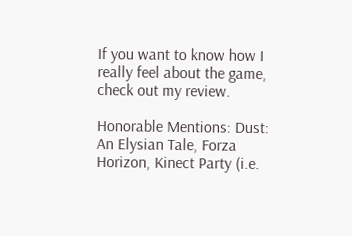If you want to know how I really feel about the game, check out my review.

Honorable Mentions: Dust: An Elysian Tale, Forza Horizon, Kinect Party (i.e.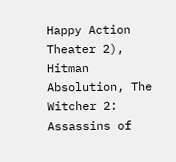Happy Action Theater 2), Hitman Absolution, The Witcher 2: Assassins of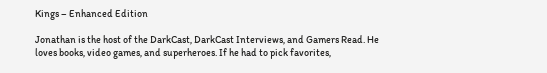Kings – Enhanced Edition

Jonathan is the host of the DarkCast, DarkCast Interviews, and Gamers Read. He loves books, video games, and superheroes. If he had to pick favorites,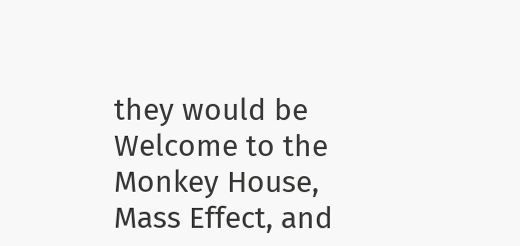they would be Welcome to the Monkey House, Mass Effect, and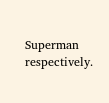Superman respectively.